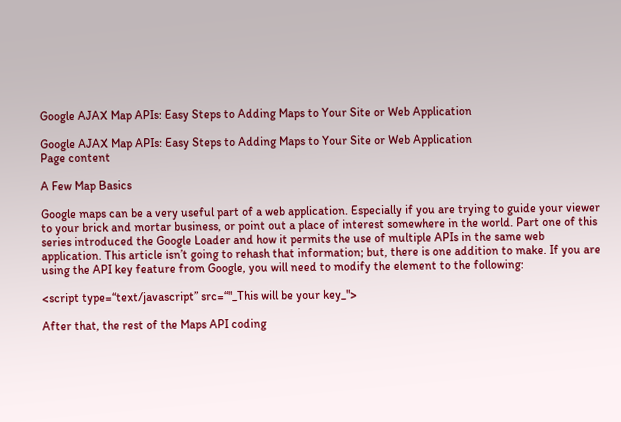Google AJAX Map APIs: Easy Steps to Adding Maps to Your Site or Web Application

Google AJAX Map APIs: Easy Steps to Adding Maps to Your Site or Web Application
Page content

A Few Map Basics

Google maps can be a very useful part of a web application. Especially if you are trying to guide your viewer to your brick and mortar business, or point out a place of interest somewhere in the world. Part one of this series introduced the Google Loader and how it permits the use of multiple APIs in the same web application. This article isn’t going to rehash that information; but, there is one addition to make. If you are using the API key feature from Google, you will need to modify the element to the following:

<script type=“text/javascript” src=“"_This will be your key_">

After that, the rest of the Maps API coding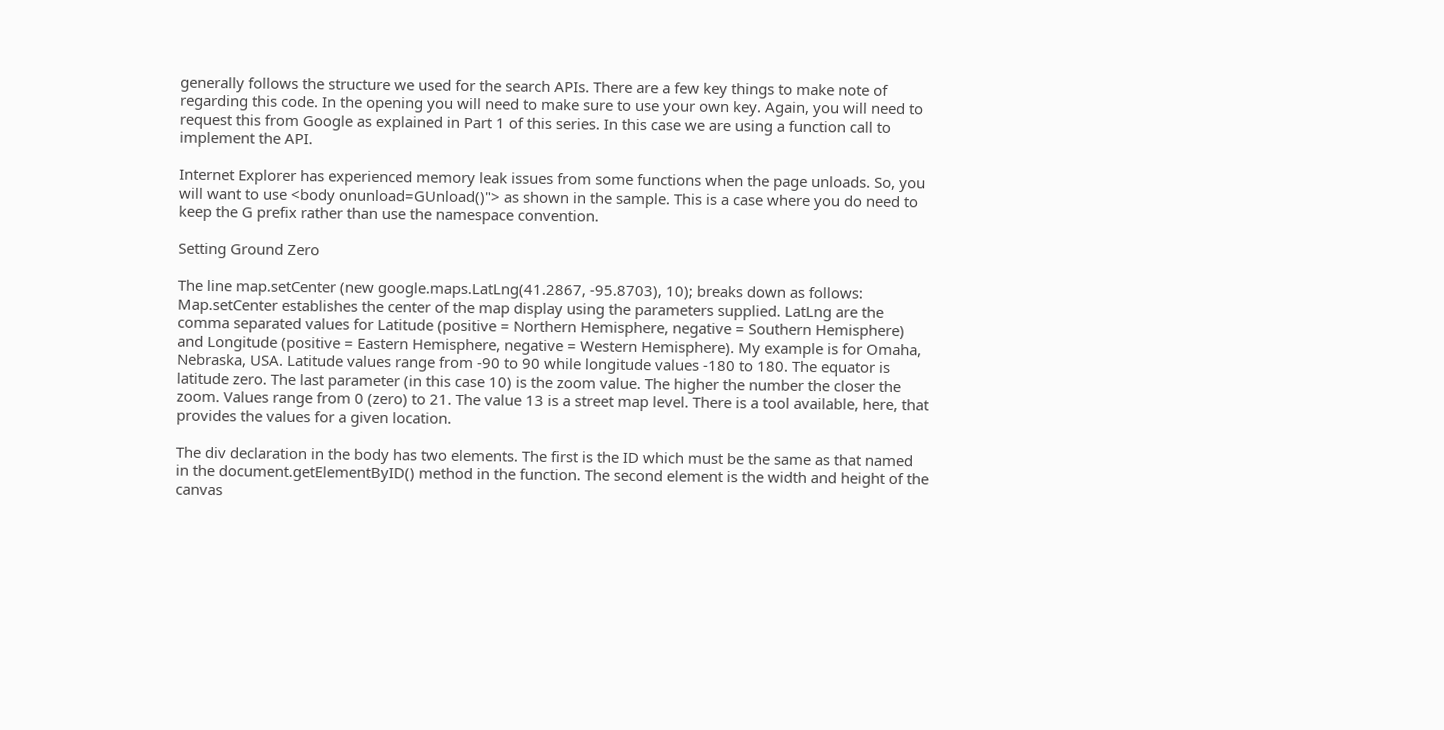generally follows the structure we used for the search APIs. There are a few key things to make note of regarding this code. In the opening you will need to make sure to use your own key. Again, you will need to request this from Google as explained in Part 1 of this series. In this case we are using a function call to implement the API.

Internet Explorer has experienced memory leak issues from some functions when the page unloads. So, you will want to use <body onunload=GUnload()"> as shown in the sample. This is a case where you do need to keep the G prefix rather than use the namespace convention.

Setting Ground Zero

The line map.setCenter (new google.maps.LatLng(41.2867, -95.8703), 10); breaks down as follows: Map.setCenter establishes the center of the map display using the parameters supplied. LatLng are the comma separated values for Latitude (positive = Northern Hemisphere, negative = Southern Hemisphere) and Longitude (positive = Eastern Hemisphere, negative = Western Hemisphere). My example is for Omaha, Nebraska, USA. Latitude values range from -90 to 90 while longitude values -180 to 180. The equator is latitude zero. The last parameter (in this case 10) is the zoom value. The higher the number the closer the zoom. Values range from 0 (zero) to 21. The value 13 is a street map level. There is a tool available, here, that provides the values for a given location.

The div declaration in the body has two elements. The first is the ID which must be the same as that named in the document.getElementByID() method in the function. The second element is the width and height of the canvas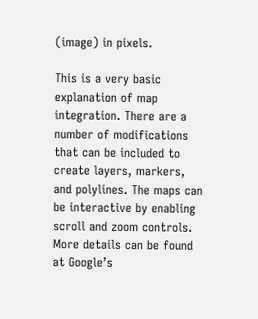(image) in pixels.

This is a very basic explanation of map integration. There are a number of modifications that can be included to create layers, markers, and polylines. The maps can be interactive by enabling scroll and zoom controls. More details can be found at Google’s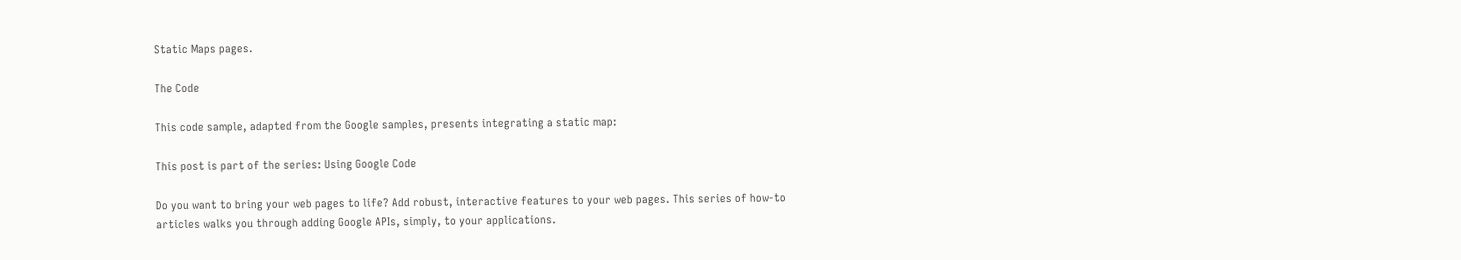Static Maps pages.

The Code

This code sample, adapted from the Google samples, presents integrating a static map:

This post is part of the series: Using Google Code

Do you want to bring your web pages to life? Add robust, interactive features to your web pages. This series of how-to articles walks you through adding Google APIs, simply, to your applications.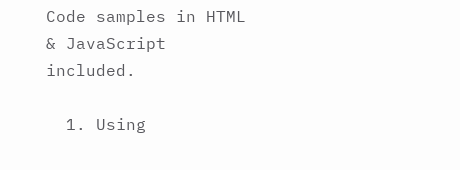Code samples in HTML & JavaScript included.

  1. Using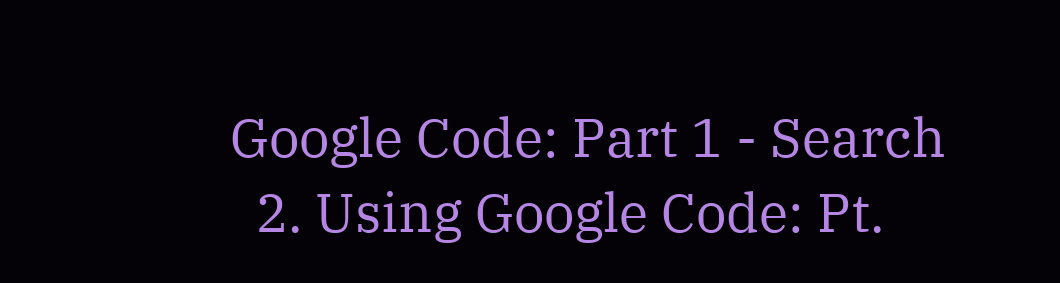Google Code: Part 1 - Search
  2. Using Google Code: Pt.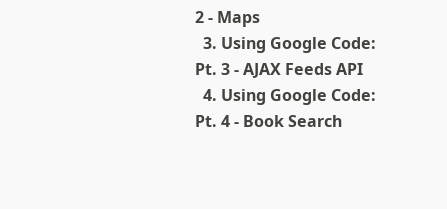2 - Maps
  3. Using Google Code: Pt. 3 - AJAX Feeds API
  4. Using Google Code: Pt. 4 - Book Search